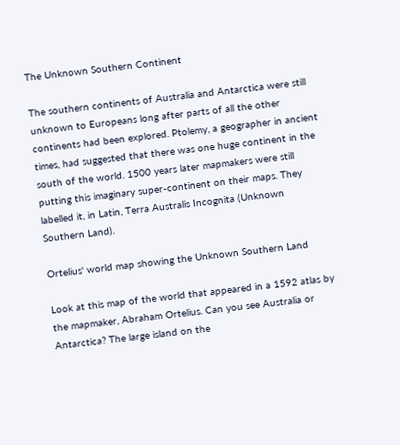The Unknown Southern Continent

The southern continents of Australia and Antarctica were still unknown to Europeans long after parts of all the other continents had been explored. Ptolemy, a geographer in ancient times, had suggested that there was one huge continent in the south of the world. 1500 years later mapmakers were still putting this imaginary super-continent on their maps. They labelled it, in Latin, Terra Australis Incognita (Unknown Southern Land).

Ortelius' world map showing the Unknown Southern Land

Look at this map of the world that appeared in a 1592 atlas by the mapmaker, Abraham Ortelius. Can you see Australia or Antarctica? The large island on the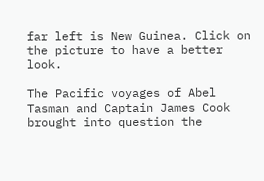far left is New Guinea. Click on the picture to have a better look.

The Pacific voyages of Abel Tasman and Captain James Cook brought into question the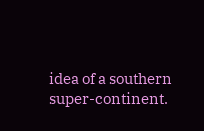idea of a southern super-continent.